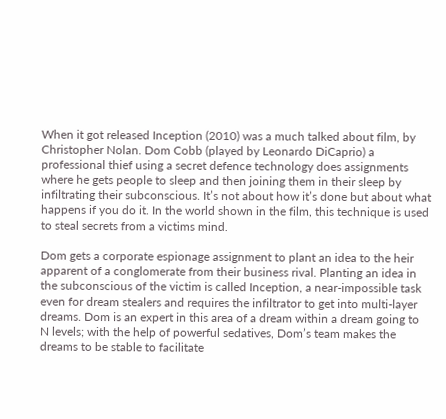When it got released Inception (2010) was a much talked about film, by Christopher Nolan. Dom Cobb (played by Leonardo DiCaprio) a professional thief using a secret defence technology does assignments where he gets people to sleep and then joining them in their sleep by infiltrating their subconscious. It’s not about how it’s done but about what happens if you do it. In the world shown in the film, this technique is used to steal secrets from a victims mind.

Dom gets a corporate espionage assignment to plant an idea to the heir apparent of a conglomerate from their business rival. Planting an idea in the subconscious of the victim is called Inception, a near-impossible task even for dream stealers and requires the infiltrator to get into multi-layer dreams. Dom is an expert in this area of a dream within a dream going to N levels; with the help of powerful sedatives, Dom’s team makes the dreams to be stable to facilitate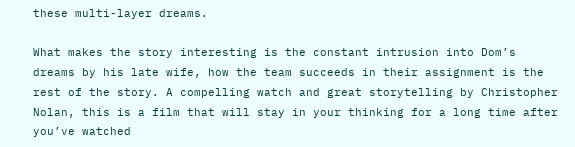these multi-layer dreams.

What makes the story interesting is the constant intrusion into Dom’s dreams by his late wife, how the team succeeds in their assignment is the rest of the story. A compelling watch and great storytelling by Christopher Nolan, this is a film that will stay in your thinking for a long time after you’ve watched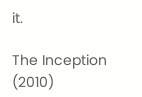it.

The Inception (2010)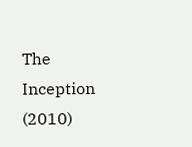The Inception (2010)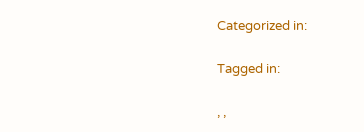Categorized in:

Tagged in:

, ,